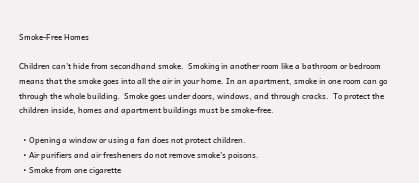Smoke-Free Homes

Children can’t hide from secondhand smoke.  Smoking in another room like a bathroom or bedroom means that the smoke goes into all the air in your home. In an apartment, smoke in one room can go through the whole building.  Smoke goes under doors, windows, and through cracks.  To protect the children inside, homes and apartment buildings must be smoke-free.

  • Opening a window or using a fan does not protect children.
  • Air purifiers and air fresheners do not remove smoke’s poisons.
  • Smoke from one cigarette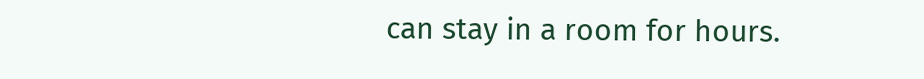can stay in a room for hours.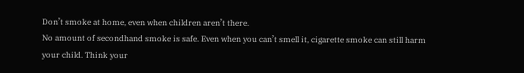Don’t smoke at home, even when children aren’t there.
No amount of secondhand smoke is safe. Even when you can’t smell it, cigarette smoke can still harm your child. Think your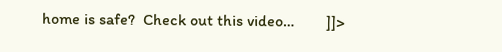home is safe?  Check out this video…        ]]>